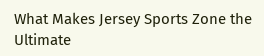What Makes Jersey Sports Zone the Ultimate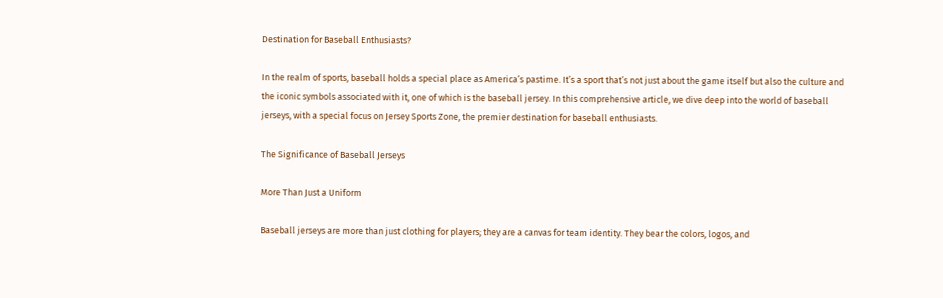Destination for Baseball Enthusiasts?

In the realm of sports, baseball holds a special place as America’s pastime. It’s a sport that’s not just about the game itself but also the culture and the iconic symbols associated with it, one of which is the baseball jersey. In this comprehensive article, we dive deep into the world of baseball jerseys, with a special focus on Jersey Sports Zone, the premier destination for baseball enthusiasts.

The Significance of Baseball Jerseys

More Than Just a Uniform

Baseball jerseys are more than just clothing for players; they are a canvas for team identity. They bear the colors, logos, and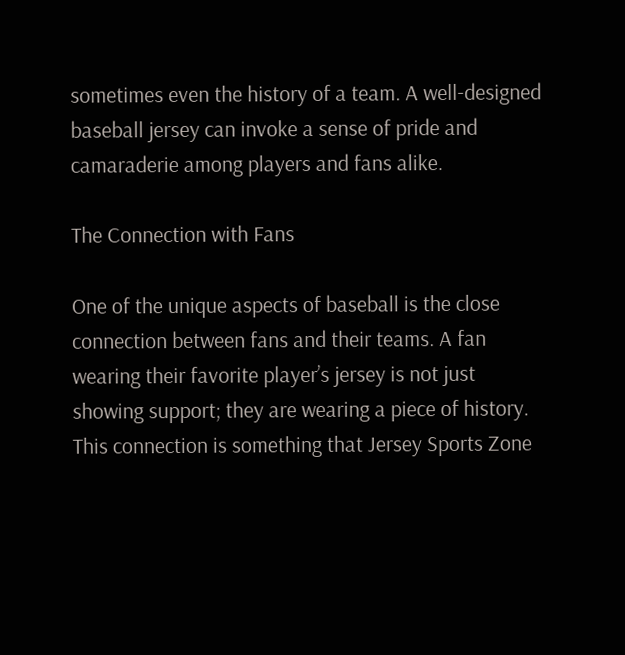sometimes even the history of a team. A well-designed baseball jersey can invoke a sense of pride and camaraderie among players and fans alike.

The Connection with Fans

One of the unique aspects of baseball is the close connection between fans and their teams. A fan wearing their favorite player’s jersey is not just showing support; they are wearing a piece of history. This connection is something that Jersey Sports Zone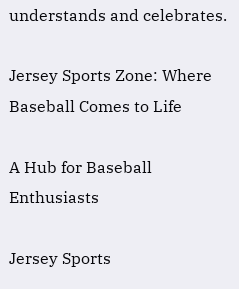understands and celebrates.

Jersey Sports Zone: Where Baseball Comes to Life

A Hub for Baseball Enthusiasts

Jersey Sports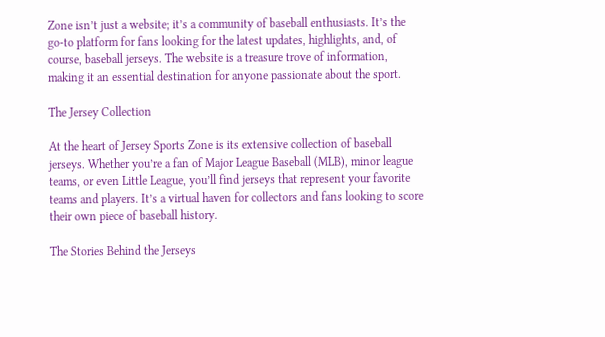Zone isn’t just a website; it’s a community of baseball enthusiasts. It’s the go-to platform for fans looking for the latest updates, highlights, and, of course, baseball jerseys. The website is a treasure trove of information, making it an essential destination for anyone passionate about the sport.

The Jersey Collection

At the heart of Jersey Sports Zone is its extensive collection of baseball jerseys. Whether you’re a fan of Major League Baseball (MLB), minor league teams, or even Little League, you’ll find jerseys that represent your favorite teams and players. It’s a virtual haven for collectors and fans looking to score their own piece of baseball history.

The Stories Behind the Jerseys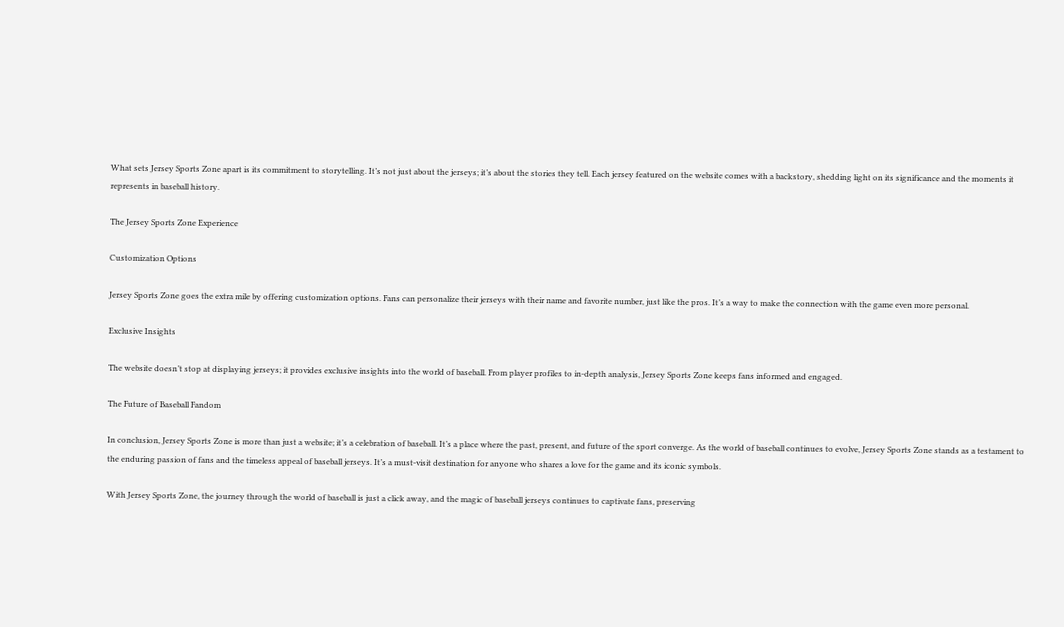What sets Jersey Sports Zone apart is its commitment to storytelling. It’s not just about the jerseys; it’s about the stories they tell. Each jersey featured on the website comes with a backstory, shedding light on its significance and the moments it represents in baseball history.

The Jersey Sports Zone Experience

Customization Options

Jersey Sports Zone goes the extra mile by offering customization options. Fans can personalize their jerseys with their name and favorite number, just like the pros. It’s a way to make the connection with the game even more personal.

Exclusive Insights

The website doesn’t stop at displaying jerseys; it provides exclusive insights into the world of baseball. From player profiles to in-depth analysis, Jersey Sports Zone keeps fans informed and engaged.

The Future of Baseball Fandom

In conclusion, Jersey Sports Zone is more than just a website; it’s a celebration of baseball. It’s a place where the past, present, and future of the sport converge. As the world of baseball continues to evolve, Jersey Sports Zone stands as a testament to the enduring passion of fans and the timeless appeal of baseball jerseys. It’s a must-visit destination for anyone who shares a love for the game and its iconic symbols.

With Jersey Sports Zone, the journey through the world of baseball is just a click away, and the magic of baseball jerseys continues to captivate fans, preserving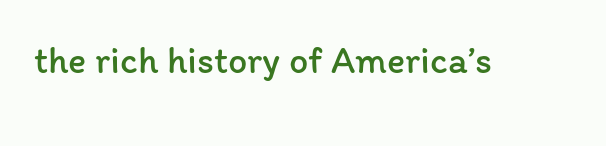the rich history of America’s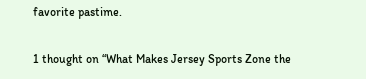favorite pastime.

1 thought on “What Makes Jersey Sports Zone the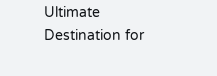Ultimate Destination for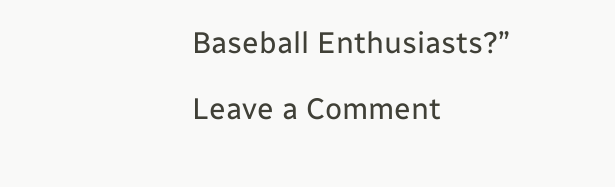Baseball Enthusiasts?”

Leave a Comment